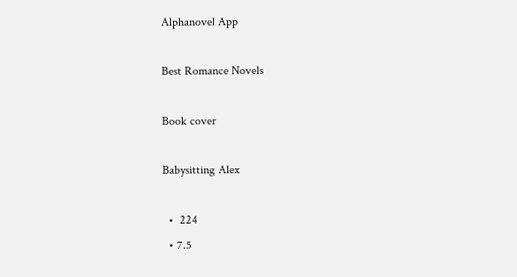Alphanovel App

Best Romance Novels

Book cover

Babysitting Alex

  •  224
  • 7.5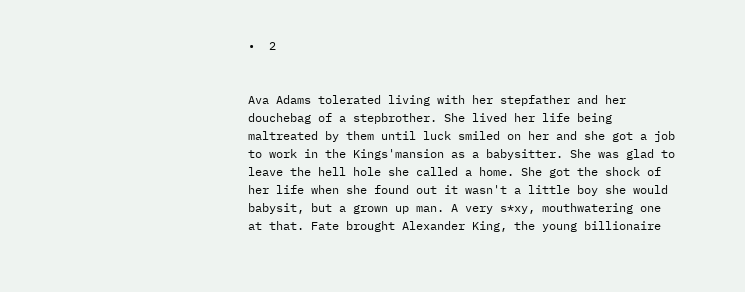•  2


Ava Adams tolerated living with her stepfather and her douchebag of a stepbrother. She lived her life being maltreated by them until luck smiled on her and she got a job to work in the Kings'mansion as a babysitter. She was glad to leave the hell hole she called a home. She got the shock of her life when she found out it wasn't a little boy she would babysit, but a grown up man. A very s*xy, mouthwatering one at that. Fate brought Alexander King, the young billionaire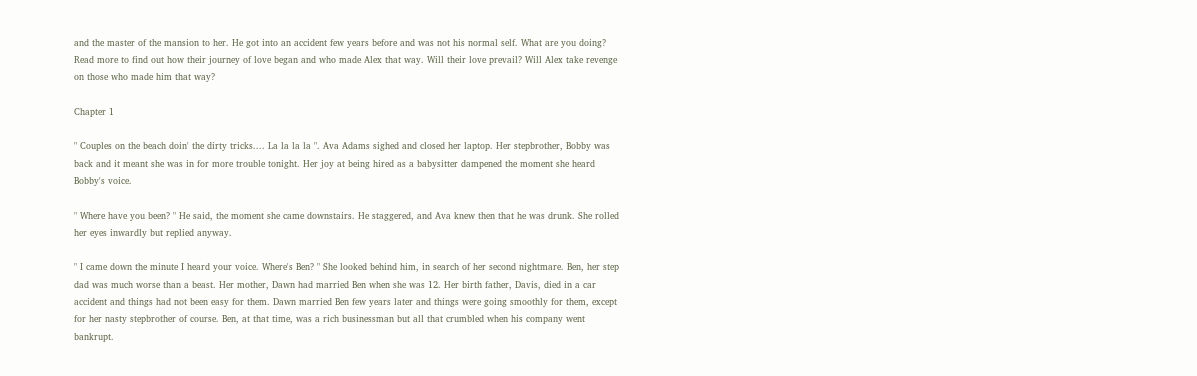and the master of the mansion to her. He got into an accident few years before and was not his normal self. What are you doing? Read more to find out how their journey of love began and who made Alex that way. Will their love prevail? Will Alex take revenge on those who made him that way?

Chapter 1

" Couples on the beach doin' the dirty tricks.... La la la la ". Ava Adams sighed and closed her laptop. Her stepbrother, Bobby was back and it meant she was in for more trouble tonight. Her joy at being hired as a babysitter dampened the moment she heard Bobby's voice.

" Where have you been? " He said, the moment she came downstairs. He staggered, and Ava knew then that he was drunk. She rolled her eyes inwardly but replied anyway.

" I came down the minute I heard your voice. Where's Ben? " She looked behind him, in search of her second nightmare. Ben, her step dad was much worse than a beast. Her mother, Dawn had married Ben when she was 12. Her birth father, Davis, died in a car accident and things had not been easy for them. Dawn married Ben few years later and things were going smoothly for them, except for her nasty stepbrother of course. Ben, at that time, was a rich businessman but all that crumbled when his company went bankrupt.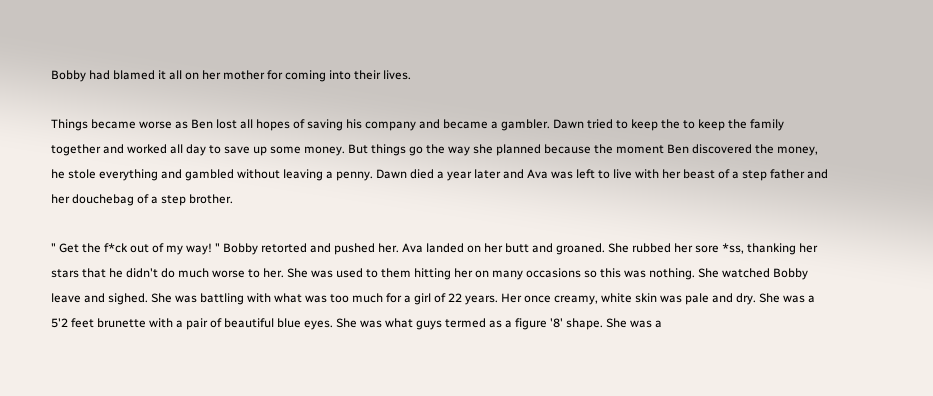Bobby had blamed it all on her mother for coming into their lives.

Things became worse as Ben lost all hopes of saving his company and became a gambler. Dawn tried to keep the to keep the family together and worked all day to save up some money. But things go the way she planned because the moment Ben discovered the money, he stole everything and gambled without leaving a penny. Dawn died a year later and Ava was left to live with her beast of a step father and her douchebag of a step brother.

" Get the f*ck out of my way! " Bobby retorted and pushed her. Ava landed on her butt and groaned. She rubbed her sore *ss, thanking her stars that he didn't do much worse to her. She was used to them hitting her on many occasions so this was nothing. She watched Bobby leave and sighed. She was battling with what was too much for a girl of 22 years. Her once creamy, white skin was pale and dry. She was a 5'2 feet brunette with a pair of beautiful blue eyes. She was what guys termed as a figure '8' shape. She was a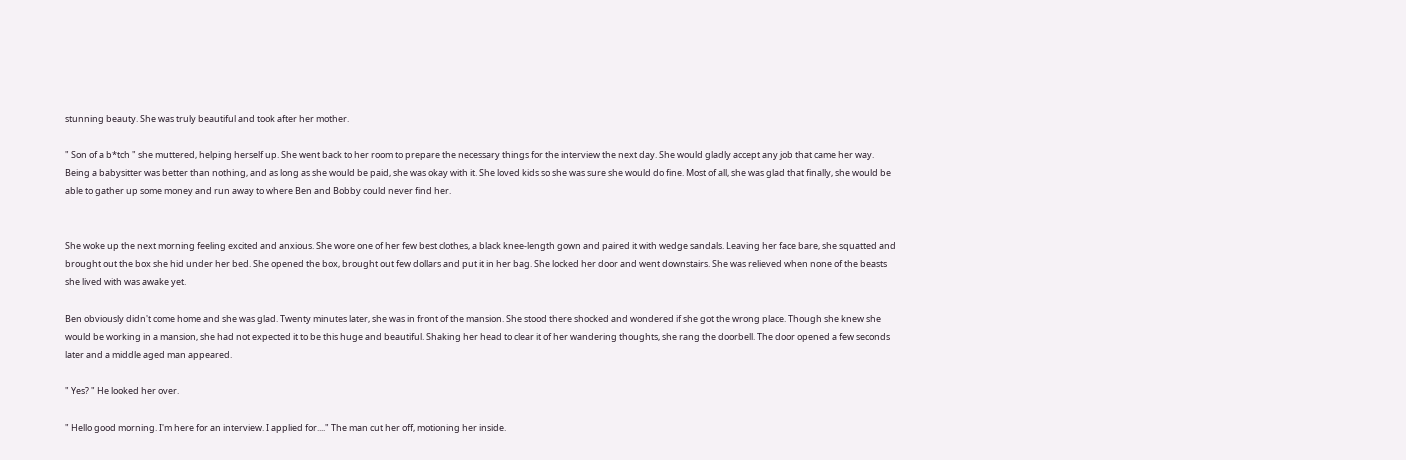stunning beauty. She was truly beautiful and took after her mother.

" Son of a b*tch " she muttered, helping herself up. She went back to her room to prepare the necessary things for the interview the next day. She would gladly accept any job that came her way. Being a babysitter was better than nothing, and as long as she would be paid, she was okay with it. She loved kids so she was sure she would do fine. Most of all, she was glad that finally, she would be able to gather up some money and run away to where Ben and Bobby could never find her.


She woke up the next morning feeling excited and anxious. She wore one of her few best clothes, a black knee-length gown and paired it with wedge sandals. Leaving her face bare, she squatted and brought out the box she hid under her bed. She opened the box, brought out few dollars and put it in her bag. She locked her door and went downstairs. She was relieved when none of the beasts she lived with was awake yet.

Ben obviously didn't come home and she was glad. Twenty minutes later, she was in front of the mansion. She stood there shocked and wondered if she got the wrong place. Though she knew she would be working in a mansion, she had not expected it to be this huge and beautiful. Shaking her head to clear it of her wandering thoughts, she rang the doorbell. The door opened a few seconds later and a middle aged man appeared.

" Yes? " He looked her over.

" Hello good morning. I'm here for an interview. I applied for...." The man cut her off, motioning her inside.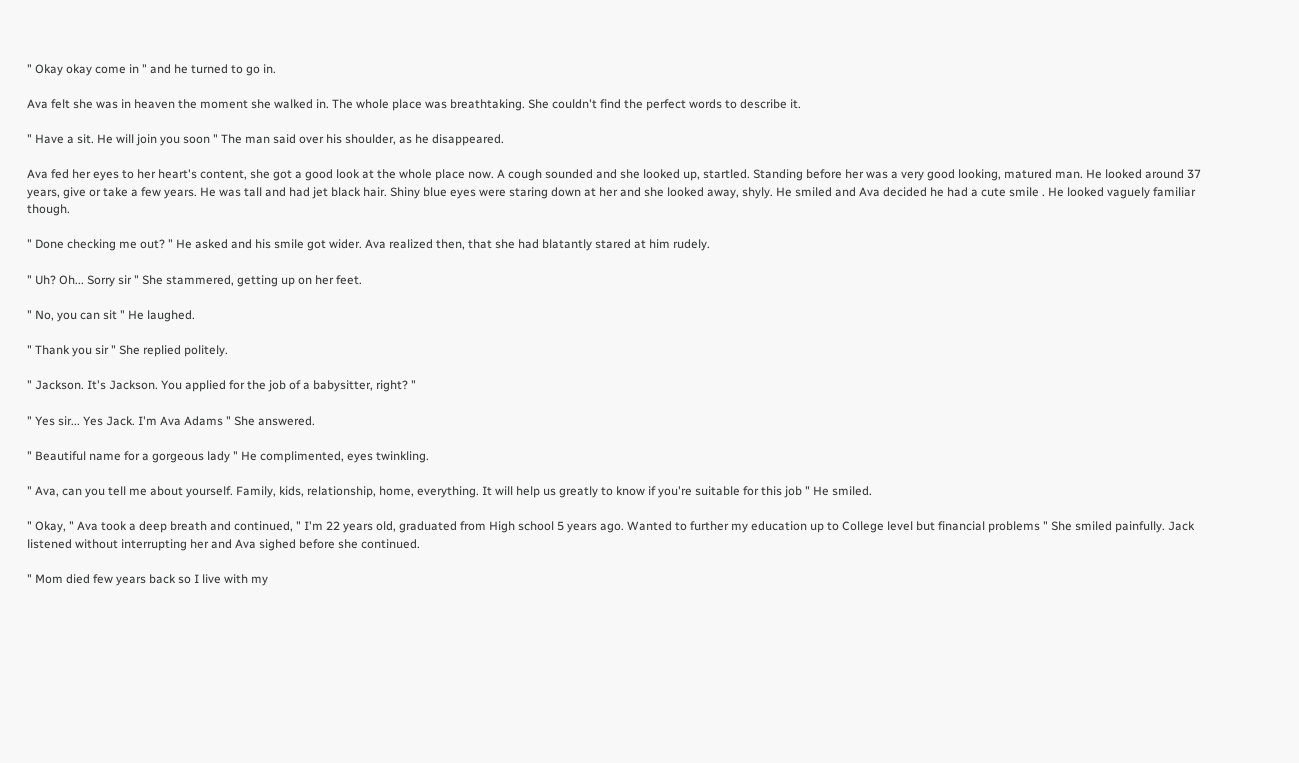" Okay okay come in " and he turned to go in.

Ava felt she was in heaven the moment she walked in. The whole place was breathtaking. She couldn't find the perfect words to describe it.

" Have a sit. He will join you soon " The man said over his shoulder, as he disappeared.

Ava fed her eyes to her heart's content, she got a good look at the whole place now. A cough sounded and she looked up, startled. Standing before her was a very good looking, matured man. He looked around 37 years, give or take a few years. He was tall and had jet black hair. Shiny blue eyes were staring down at her and she looked away, shyly. He smiled and Ava decided he had a cute smile . He looked vaguely familiar though.

" Done checking me out? " He asked and his smile got wider. Ava realized then, that she had blatantly stared at him rudely.

" Uh? Oh... Sorry sir " She stammered, getting up on her feet.

" No, you can sit " He laughed.

" Thank you sir " She replied politely.

" Jackson. It's Jackson. You applied for the job of a babysitter, right? "

" Yes sir... Yes Jack. I'm Ava Adams " She answered.

" Beautiful name for a gorgeous lady " He complimented, eyes twinkling.

" Ava, can you tell me about yourself. Family, kids, relationship, home, everything. It will help us greatly to know if you're suitable for this job " He smiled.

" Okay, " Ava took a deep breath and continued, " I'm 22 years old, graduated from High school 5 years ago. Wanted to further my education up to College level but financial problems " She smiled painfully. Jack listened without interrupting her and Ava sighed before she continued.

" Mom died few years back so I live with my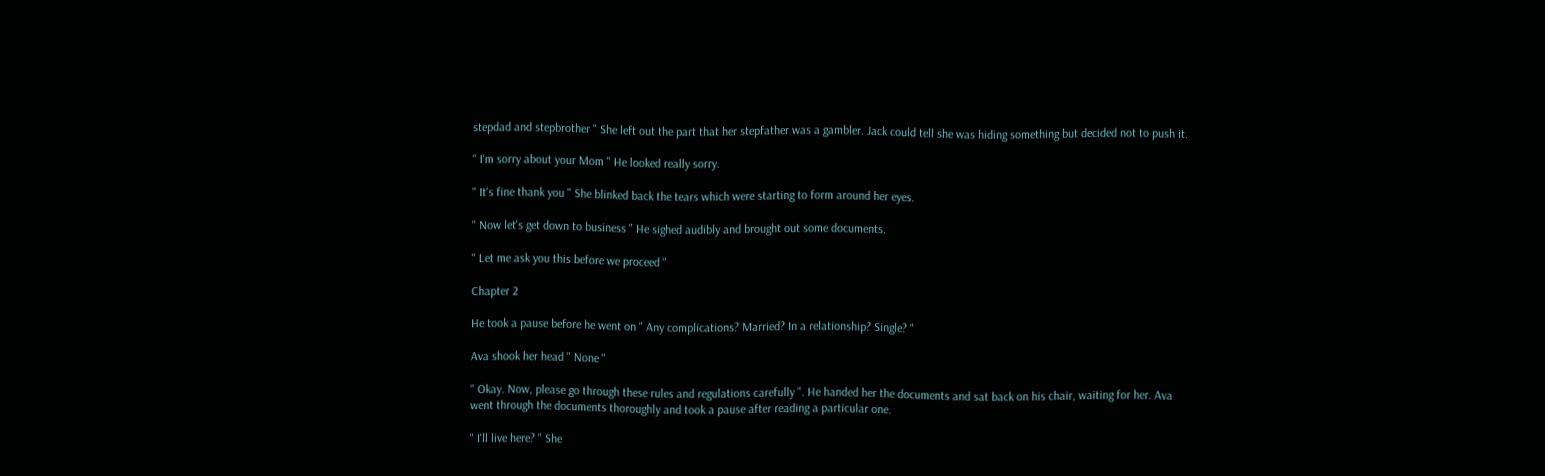stepdad and stepbrother " She left out the part that her stepfather was a gambler. Jack could tell she was hiding something but decided not to push it.

" I'm sorry about your Mom " He looked really sorry.

" It's fine thank you " She blinked back the tears which were starting to form around her eyes.

" Now let's get down to business " He sighed audibly and brought out some documents.

" Let me ask you this before we proceed "

Chapter 2

He took a pause before he went on " Any complications? Married? In a relationship? Single? "

Ava shook her head " None "

" Okay. Now, please go through these rules and regulations carefully ". He handed her the documents and sat back on his chair, waiting for her. Ava went through the documents thoroughly and took a pause after reading a particular one.

" I'll live here? " She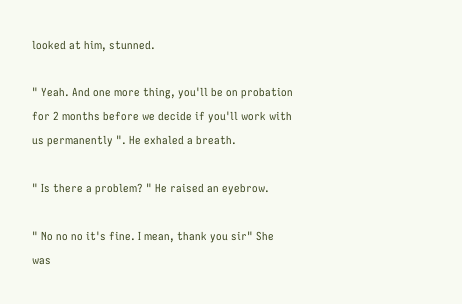looked at him, stunned.

" Yeah. And one more thing, you'll be on probation for 2 months before we decide if you'll work with us permanently ". He exhaled a breath.

" Is there a problem? " He raised an eyebrow.

" No no no it's fine. I mean, thank you sir" She was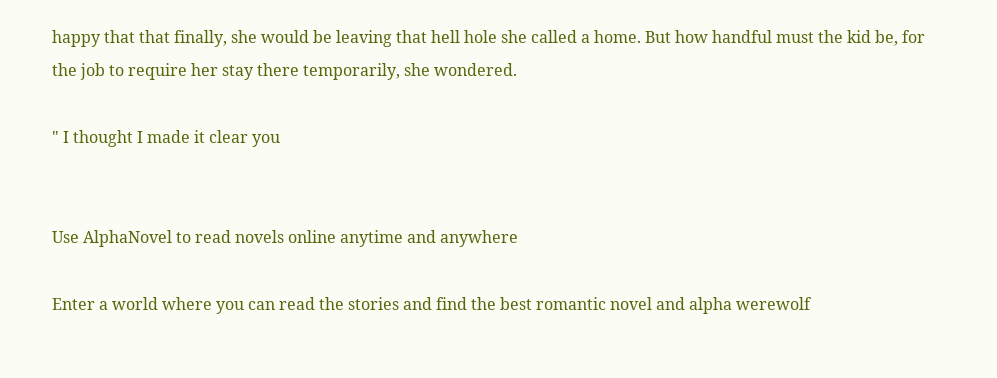happy that that finally, she would be leaving that hell hole she called a home. But how handful must the kid be, for the job to require her stay there temporarily, she wondered.

" I thought I made it clear you


Use AlphaNovel to read novels online anytime and anywhere

Enter a world where you can read the stories and find the best romantic novel and alpha werewolf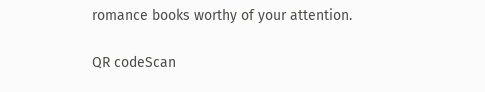romance books worthy of your attention.

QR codeScan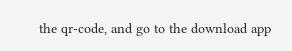the qr-code, and go to the download app